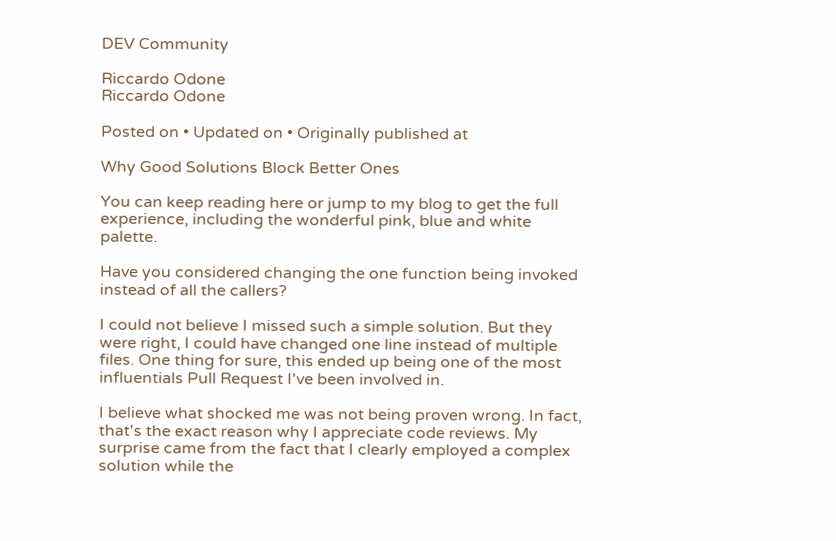DEV Community

Riccardo Odone
Riccardo Odone

Posted on • Updated on • Originally published at

Why Good Solutions Block Better Ones

You can keep reading here or jump to my blog to get the full experience, including the wonderful pink, blue and white palette.

Have you considered changing the one function being invoked instead of all the callers?

I could not believe I missed such a simple solution. But they were right, I could have changed one line instead of multiple files. One thing for sure, this ended up being one of the most influentials Pull Request I've been involved in.

I believe what shocked me was not being proven wrong. In fact, that's the exact reason why I appreciate code reviews. My surprise came from the fact that I clearly employed a complex solution while the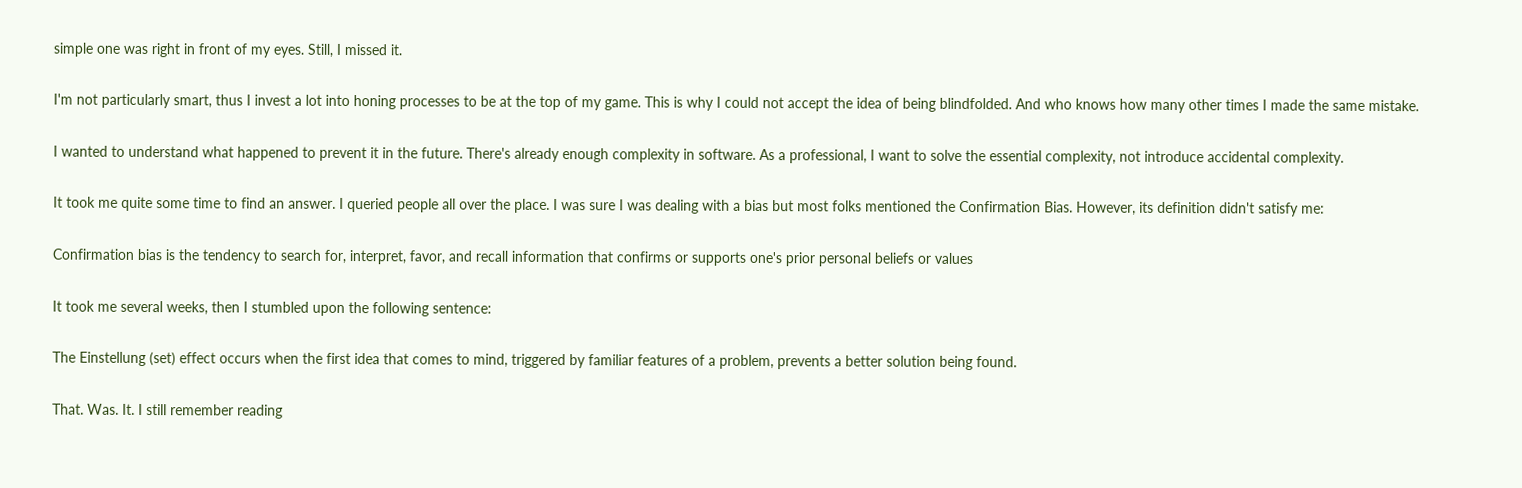simple one was right in front of my eyes. Still, I missed it.

I'm not particularly smart, thus I invest a lot into honing processes to be at the top of my game. This is why I could not accept the idea of being blindfolded. And who knows how many other times I made the same mistake.

I wanted to understand what happened to prevent it in the future. There's already enough complexity in software. As a professional, I want to solve the essential complexity, not introduce accidental complexity.

It took me quite some time to find an answer. I queried people all over the place. I was sure I was dealing with a bias but most folks mentioned the Confirmation Bias. However, its definition didn't satisfy me:

Confirmation bias is the tendency to search for, interpret, favor, and recall information that confirms or supports one's prior personal beliefs or values

It took me several weeks, then I stumbled upon the following sentence:

The Einstellung (set) effect occurs when the first idea that comes to mind, triggered by familiar features of a problem, prevents a better solution being found.

That. Was. It. I still remember reading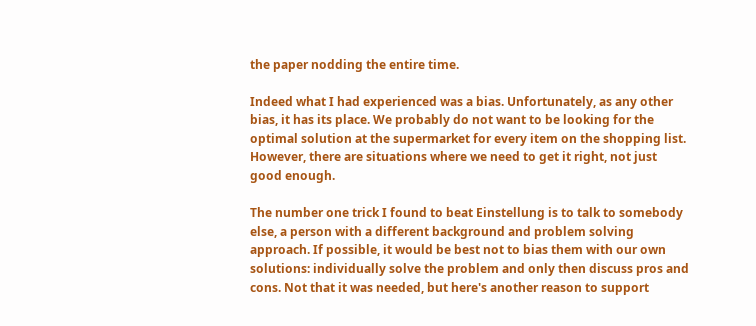the paper nodding the entire time.

Indeed what I had experienced was a bias. Unfortunately, as any other bias, it has its place. We probably do not want to be looking for the optimal solution at the supermarket for every item on the shopping list. However, there are situations where we need to get it right, not just good enough.

The number one trick I found to beat Einstellung is to talk to somebody else, a person with a different background and problem solving approach. If possible, it would be best not to bias them with our own solutions: individually solve the problem and only then discuss pros and cons. Not that it was needed, but here's another reason to support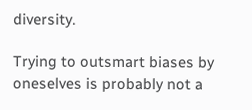diversity.

Trying to outsmart biases by oneselves is probably not a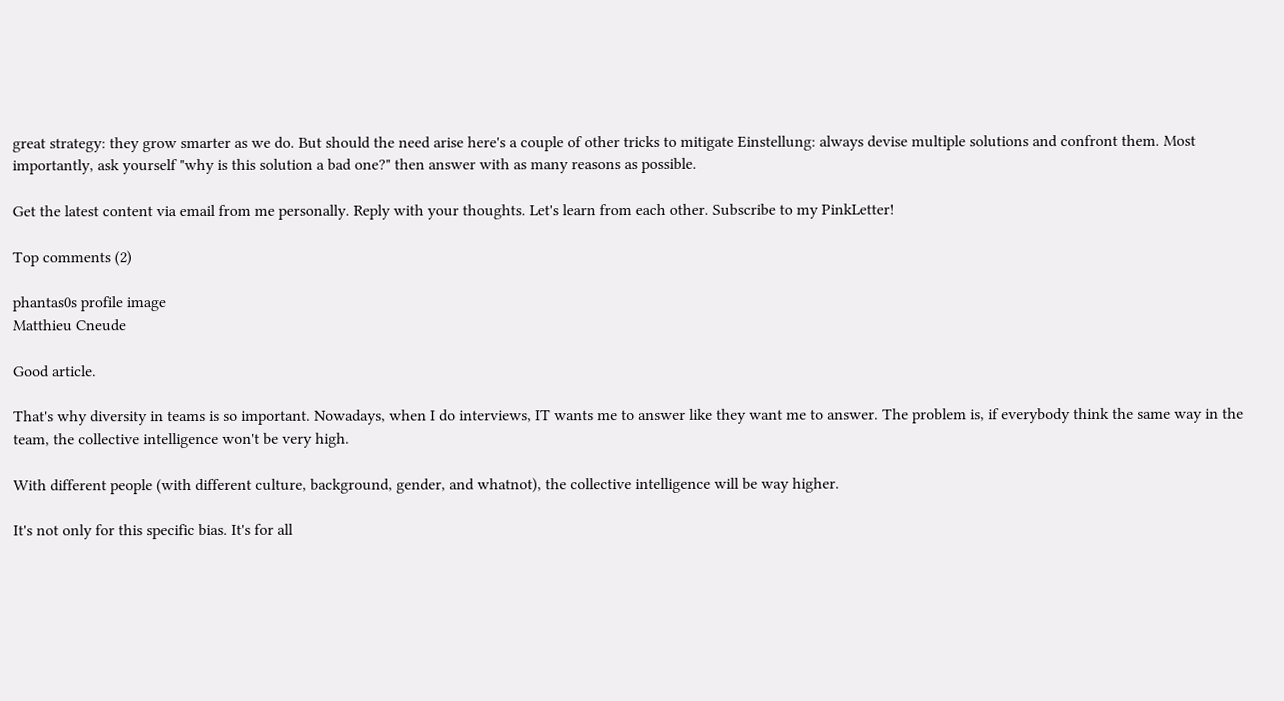great strategy: they grow smarter as we do. But should the need arise here's a couple of other tricks to mitigate Einstellung: always devise multiple solutions and confront them. Most importantly, ask yourself "why is this solution a bad one?" then answer with as many reasons as possible.

Get the latest content via email from me personally. Reply with your thoughts. Let's learn from each other. Subscribe to my PinkLetter!

Top comments (2)

phantas0s profile image
Matthieu Cneude

Good article.

That's why diversity in teams is so important. Nowadays, when I do interviews, IT wants me to answer like they want me to answer. The problem is, if everybody think the same way in the team, the collective intelligence won't be very high.

With different people (with different culture, background, gender, and whatnot), the collective intelligence will be way higher.

It's not only for this specific bias. It's for all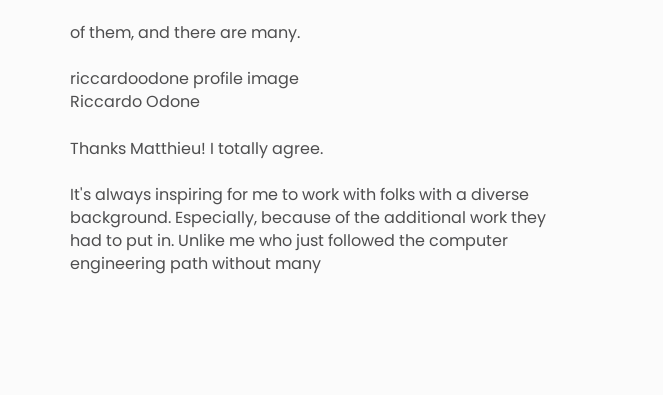of them, and there are many.

riccardoodone profile image
Riccardo Odone

Thanks Matthieu! I totally agree.

It's always inspiring for me to work with folks with a diverse background. Especially, because of the additional work they had to put in. Unlike me who just followed the computer engineering path without many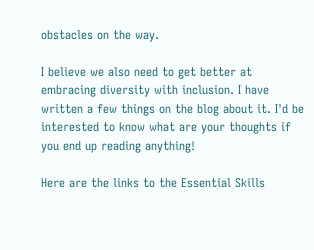obstacles on the way.

I believe we also need to get better at embracing diversity with inclusion. I have written a few things on the blog about it. I'd be interested to know what are your thoughts if you end up reading anything!

Here are the links to the Essential Skills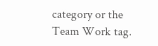category or the Team Work tag.